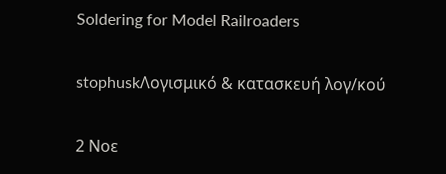Soldering for Model Railroaders

stophuskΛογισμικό & κατασκευή λογ/κού

2 Νοε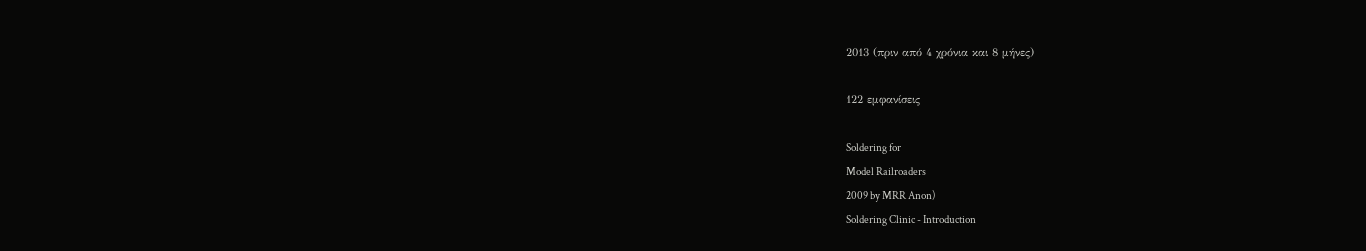2013 (πριν από 4 χρόνια και 8 μήνες)

122 εμφανίσεις

Soldering for
Model Railroaders
2009 by MRR Anon)
Soldering Clinic - Introduction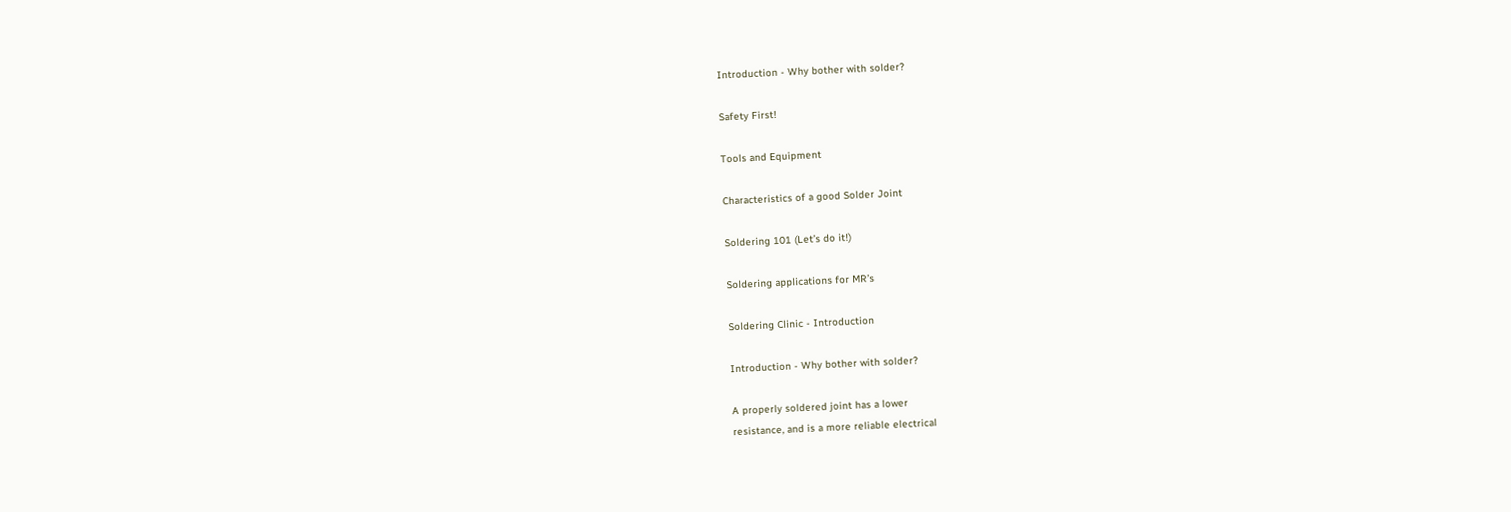Introduction - Why bother with solder?

Safety First!

Tools and Equipment

Characteristics of a good Solder Joint

Soldering 101 (Let’s do it!)

Soldering applications for MR’s

Soldering Clinic - Introduction

Introduction - Why bother with solder?

A properly soldered joint has a lower
resistance, and is a more reliable electrical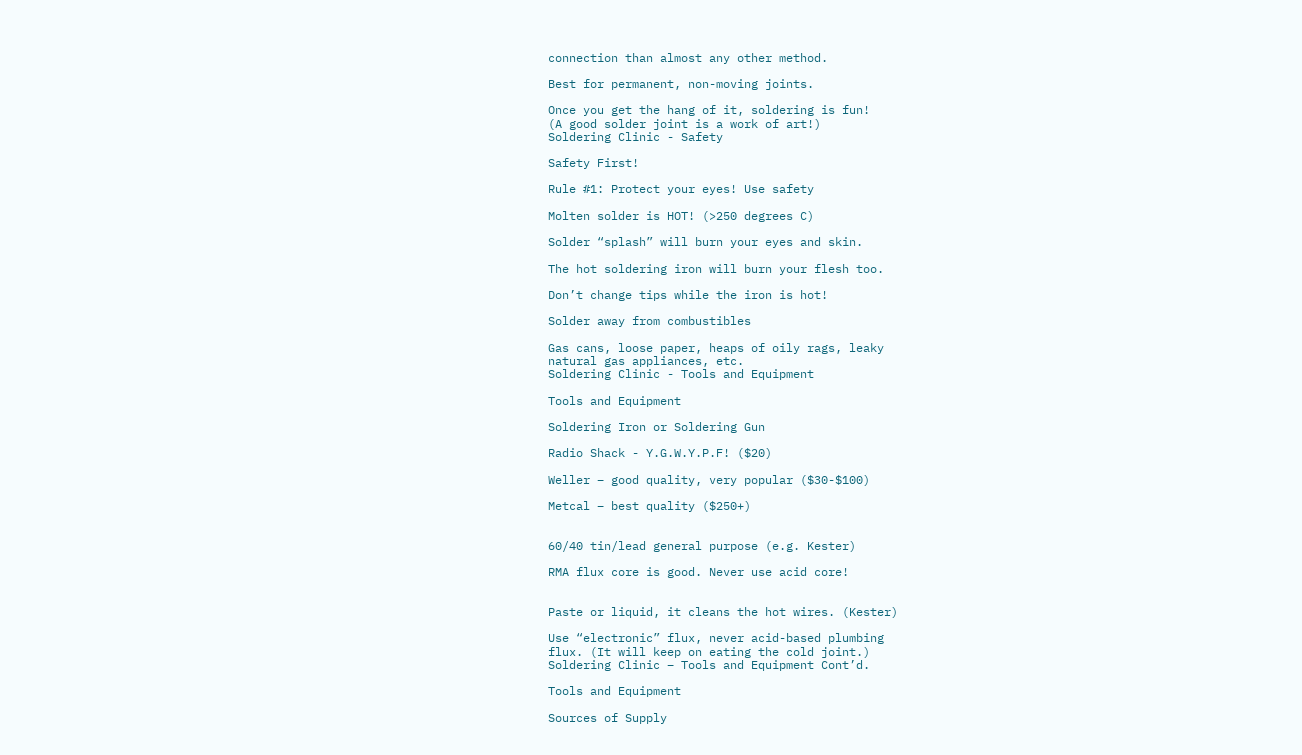connection than almost any other method.

Best for permanent, non-moving joints.

Once you get the hang of it, soldering is fun!
(A good solder joint is a work of art!)
Soldering Clinic - Safety

Safety First!

Rule #1: Protect your eyes! Use safety

Molten solder is HOT! (>250 degrees C)

Solder “splash” will burn your eyes and skin.

The hot soldering iron will burn your flesh too.

Don’t change tips while the iron is hot!

Solder away from combustibles

Gas cans, loose paper, heaps of oily rags, leaky
natural gas appliances, etc.
Soldering Clinic - Tools and Equipment

Tools and Equipment

Soldering Iron or Soldering Gun

Radio Shack - Y.G.W.Y.P.F! ($20)

Weller – good quality, very popular ($30-$100)

Metcal – best quality ($250+)


60/40 tin/lead general purpose (e.g. Kester)

RMA flux core is good. Never use acid core!


Paste or liquid, it cleans the hot wires. (Kester)

Use “electronic” flux, never acid-based plumbing
flux. (It will keep on eating the cold joint.)
Soldering Clinic – Tools and Equipment Cont’d.

Tools and Equipment

Sources of Supply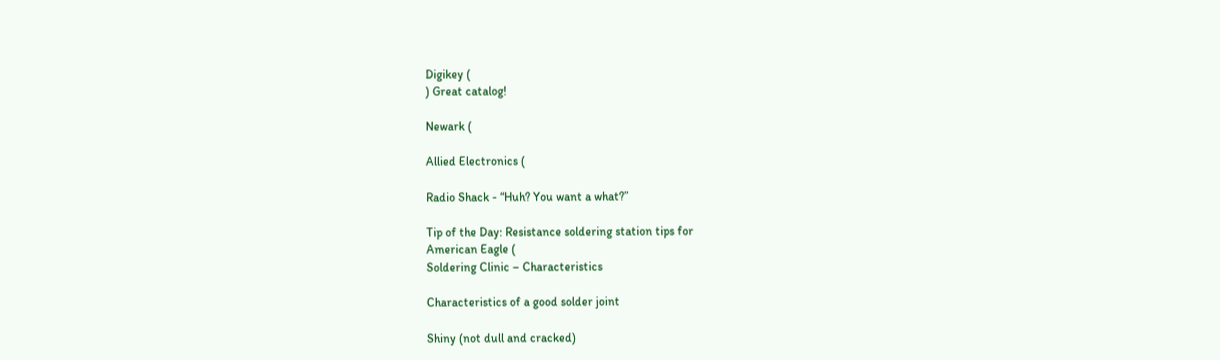Digikey (
) Great catalog!

Newark (

Allied Electronics (

Radio Shack - “Huh? You want a what?”

Tip of the Day: Resistance soldering station tips for
American Eagle (
Soldering Clinic – Characteristics

Characteristics of a good solder joint

Shiny (not dull and cracked)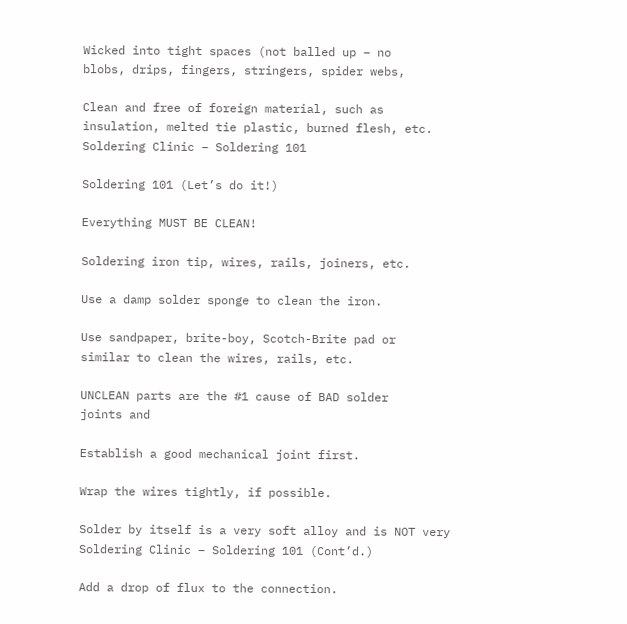Wicked into tight spaces (not balled up – no
blobs, drips, fingers, stringers, spider webs,

Clean and free of foreign material, such as
insulation, melted tie plastic, burned flesh, etc.
Soldering Clinic – Soldering 101

Soldering 101 (Let’s do it!)

Everything MUST BE CLEAN!

Soldering iron tip, wires, rails, joiners, etc.

Use a damp solder sponge to clean the iron.

Use sandpaper, brite-boy, Scotch-Brite pad or
similar to clean the wires, rails, etc.

UNCLEAN parts are the #1 cause of BAD solder
joints and

Establish a good mechanical joint first.

Wrap the wires tightly, if possible.

Solder by itself is a very soft alloy and is NOT very
Soldering Clinic – Soldering 101 (Cont’d.)

Add a drop of flux to the connection.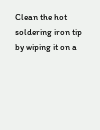Clean the hot soldering iron tip by wiping it on a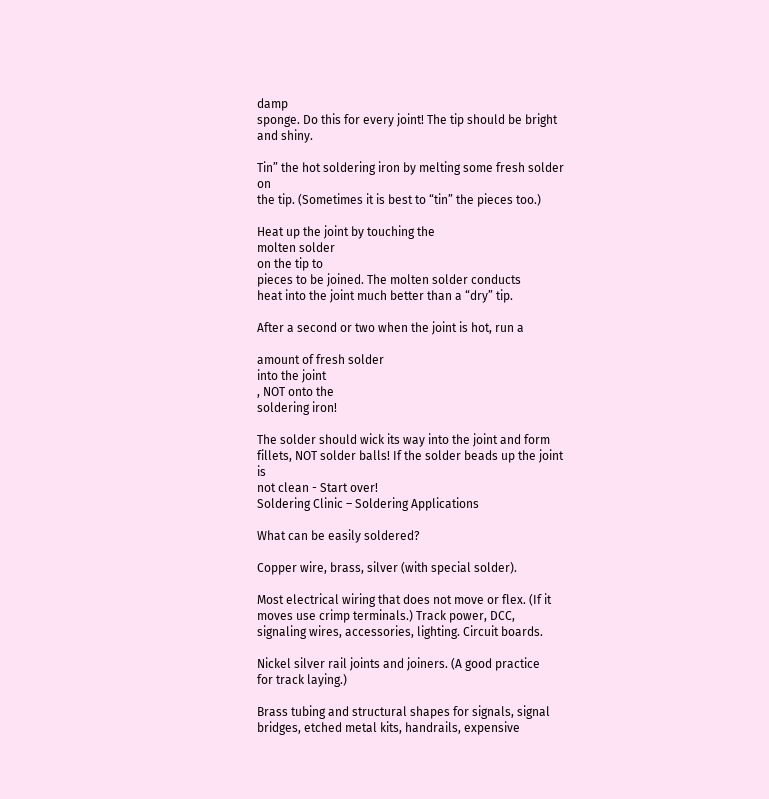damp
sponge. Do this for every joint! The tip should be bright
and shiny.

Tin” the hot soldering iron by melting some fresh solder on
the tip. (Sometimes it is best to “tin” the pieces too.)

Heat up the joint by touching the
molten solder
on the tip to
pieces to be joined. The molten solder conducts
heat into the joint much better than a “dry” tip.

After a second or two when the joint is hot, run a

amount of fresh solder
into the joint
, NOT onto the
soldering iron!

The solder should wick its way into the joint and form
fillets, NOT solder balls! If the solder beads up the joint is
not clean - Start over!
Soldering Clinic – Soldering Applications

What can be easily soldered?

Copper wire, brass, silver (with special solder).

Most electrical wiring that does not move or flex. (If it
moves use crimp terminals.) Track power, DCC,
signaling wires, accessories, lighting. Circuit boards.

Nickel silver rail joints and joiners. (A good practice
for track laying.)

Brass tubing and structural shapes for signals, signal
bridges, etched metal kits, handrails, expensive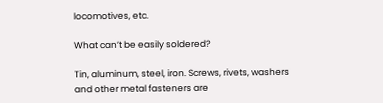locomotives, etc.

What can’t be easily soldered?

Tin, aluminum, steel, iron. Screws, rivets, washers
and other metal fasteners are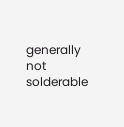generally not solderable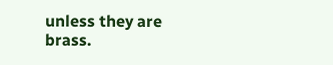unless they are brass.